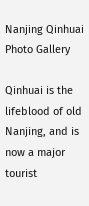Nanjing Qinhuai Photo Gallery

Qinhuai is the lifeblood of old Nanjing, and is now a major tourist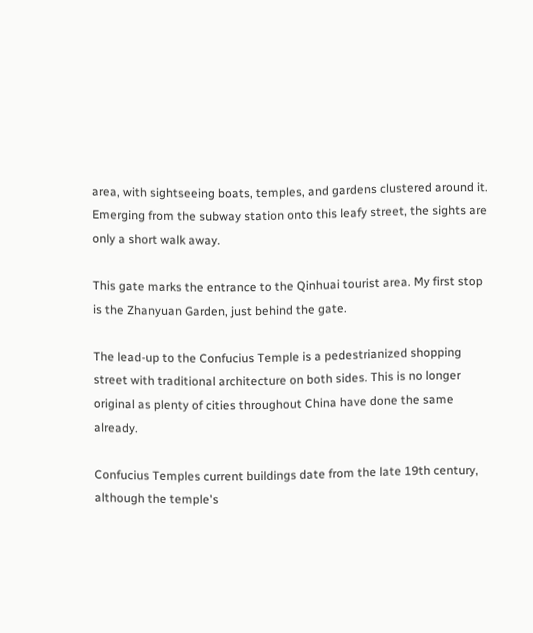area, with sightseeing boats, temples, and gardens clustered around it. Emerging from the subway station onto this leafy street, the sights are only a short walk away.

This gate marks the entrance to the Qinhuai tourist area. My first stop is the Zhanyuan Garden, just behind the gate.

The lead-up to the Confucius Temple is a pedestrianized shopping street with traditional architecture on both sides. This is no longer original as plenty of cities throughout China have done the same already.

Confucius Temples current buildings date from the late 19th century, although the temple's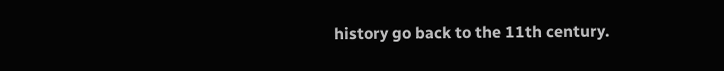history go back to the 11th century.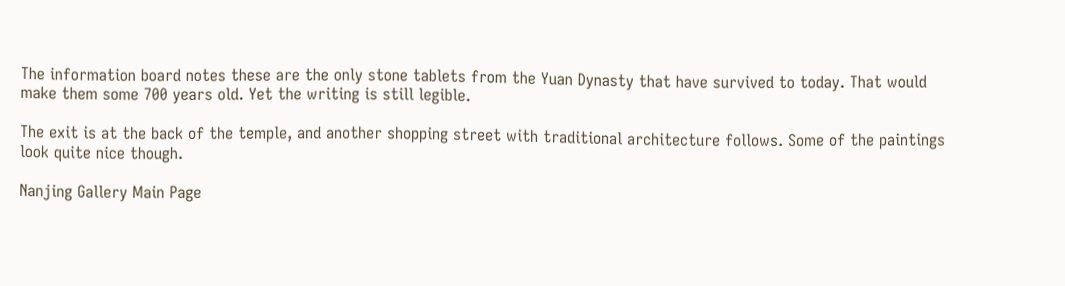The information board notes these are the only stone tablets from the Yuan Dynasty that have survived to today. That would make them some 700 years old. Yet the writing is still legible.

The exit is at the back of the temple, and another shopping street with traditional architecture follows. Some of the paintings look quite nice though.

Nanjing Gallery Main Page